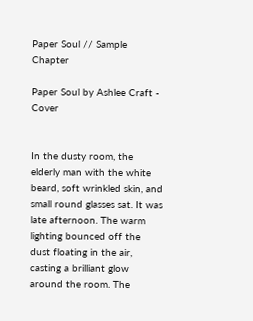Paper Soul // Sample Chapter

Paper Soul by Ashlee Craft - Cover


In the dusty room, the elderly man with the white beard, soft wrinkled skin, and small round glasses sat. It was late afternoon. The warm lighting bounced off the dust floating in the air, casting a brilliant glow around the room. The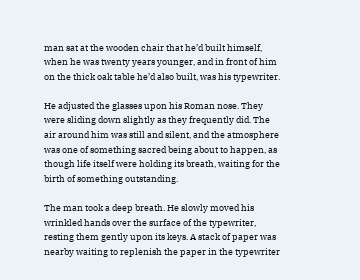man sat at the wooden chair that he’d built himself, when he was twenty years younger, and in front of him on the thick oak table he’d also built, was his typewriter.

He adjusted the glasses upon his Roman nose. They were sliding down slightly as they frequently did. The air around him was still and silent, and the atmosphere was one of something sacred being about to happen, as though life itself were holding its breath, waiting for the birth of something outstanding.

The man took a deep breath. He slowly moved his wrinkled hands over the surface of the typewriter, resting them gently upon its keys. A stack of paper was nearby waiting to replenish the paper in the typewriter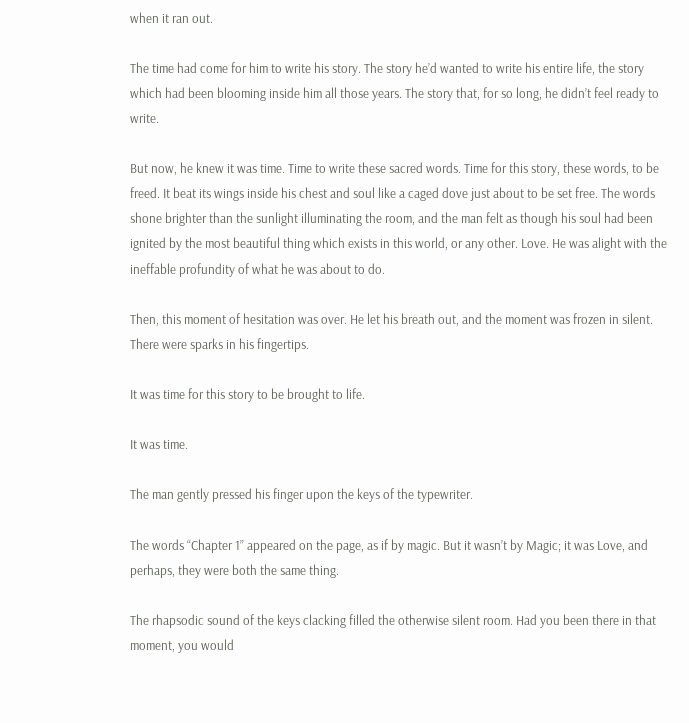when it ran out.

The time had come for him to write his story. The story he’d wanted to write his entire life, the story which had been blooming inside him all those years. The story that, for so long, he didn’t feel ready to write.

But now, he knew it was time. Time to write these sacred words. Time for this story, these words, to be freed. It beat its wings inside his chest and soul like a caged dove just about to be set free. The words shone brighter than the sunlight illuminating the room, and the man felt as though his soul had been ignited by the most beautiful thing which exists in this world, or any other. Love. He was alight with the ineffable profundity of what he was about to do.

Then, this moment of hesitation was over. He let his breath out, and the moment was frozen in silent. There were sparks in his fingertips.

It was time for this story to be brought to life.

It was time.

The man gently pressed his finger upon the keys of the typewriter.

The words “Chapter 1” appeared on the page, as if by magic. But it wasn’t by Magic; it was Love, and perhaps, they were both the same thing.

The rhapsodic sound of the keys clacking filled the otherwise silent room. Had you been there in that moment, you would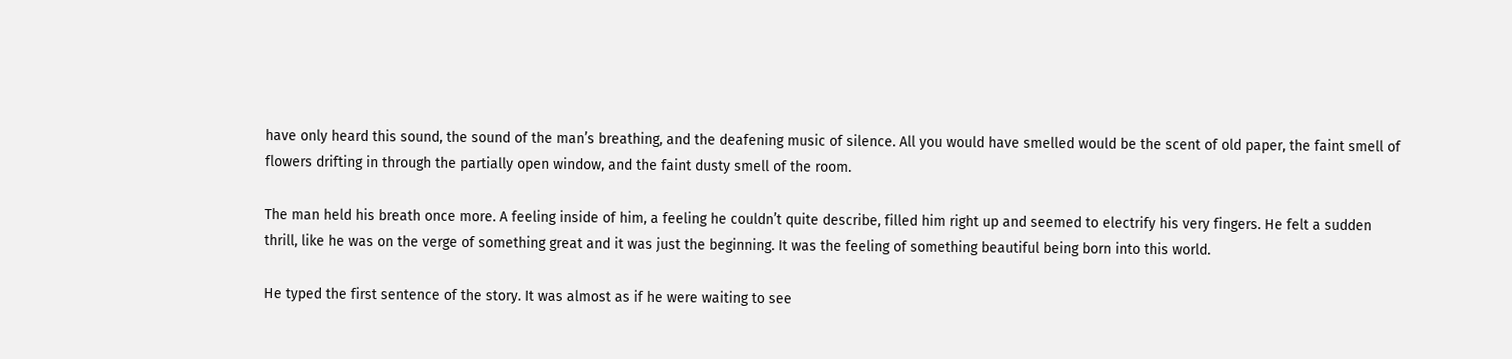have only heard this sound, the sound of the man’s breathing, and the deafening music of silence. All you would have smelled would be the scent of old paper, the faint smell of flowers drifting in through the partially open window, and the faint dusty smell of the room.

The man held his breath once more. A feeling inside of him, a feeling he couldn’t quite describe, filled him right up and seemed to electrify his very fingers. He felt a sudden thrill, like he was on the verge of something great and it was just the beginning. It was the feeling of something beautiful being born into this world.

He typed the first sentence of the story. It was almost as if he were waiting to see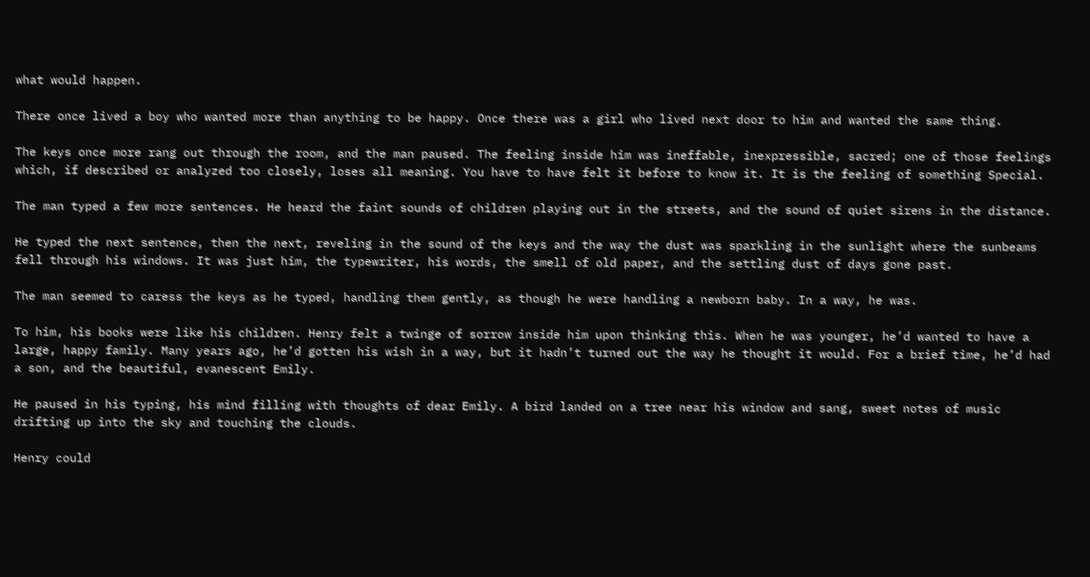what would happen.

There once lived a boy who wanted more than anything to be happy. Once there was a girl who lived next door to him and wanted the same thing.

The keys once more rang out through the room, and the man paused. The feeling inside him was ineffable, inexpressible, sacred; one of those feelings which, if described or analyzed too closely, loses all meaning. You have to have felt it before to know it. It is the feeling of something Special.

The man typed a few more sentences. He heard the faint sounds of children playing out in the streets, and the sound of quiet sirens in the distance.

He typed the next sentence, then the next, reveling in the sound of the keys and the way the dust was sparkling in the sunlight where the sunbeams fell through his windows. It was just him, the typewriter, his words, the smell of old paper, and the settling dust of days gone past.

The man seemed to caress the keys as he typed, handling them gently, as though he were handling a newborn baby. In a way, he was.

To him, his books were like his children. Henry felt a twinge of sorrow inside him upon thinking this. When he was younger, he’d wanted to have a large, happy family. Many years ago, he’d gotten his wish in a way, but it hadn’t turned out the way he thought it would. For a brief time, he’d had a son, and the beautiful, evanescent Emily.

He paused in his typing, his mind filling with thoughts of dear Emily. A bird landed on a tree near his window and sang, sweet notes of music drifting up into the sky and touching the clouds.

Henry could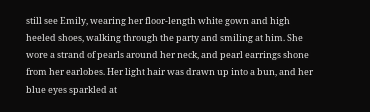still see Emily, wearing her floor-length white gown and high heeled shoes, walking through the party and smiling at him. She wore a strand of pearls around her neck, and pearl earrings shone from her earlobes. Her light hair was drawn up into a bun, and her blue eyes sparkled at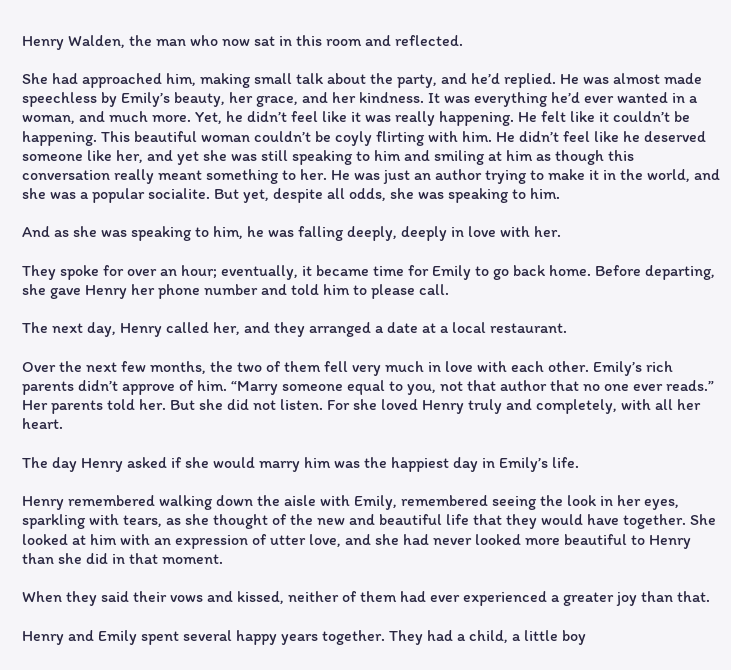Henry Walden, the man who now sat in this room and reflected.

She had approached him, making small talk about the party, and he’d replied. He was almost made speechless by Emily’s beauty, her grace, and her kindness. It was everything he’d ever wanted in a woman, and much more. Yet, he didn’t feel like it was really happening. He felt like it couldn’t be happening. This beautiful woman couldn’t be coyly flirting with him. He didn’t feel like he deserved someone like her, and yet she was still speaking to him and smiling at him as though this conversation really meant something to her. He was just an author trying to make it in the world, and she was a popular socialite. But yet, despite all odds, she was speaking to him.

And as she was speaking to him, he was falling deeply, deeply in love with her.

They spoke for over an hour; eventually, it became time for Emily to go back home. Before departing, she gave Henry her phone number and told him to please call.

The next day, Henry called her, and they arranged a date at a local restaurant.

Over the next few months, the two of them fell very much in love with each other. Emily’s rich parents didn’t approve of him. “Marry someone equal to you, not that author that no one ever reads.” Her parents told her. But she did not listen. For she loved Henry truly and completely, with all her heart.

The day Henry asked if she would marry him was the happiest day in Emily’s life.

Henry remembered walking down the aisle with Emily, remembered seeing the look in her eyes, sparkling with tears, as she thought of the new and beautiful life that they would have together. She looked at him with an expression of utter love, and she had never looked more beautiful to Henry than she did in that moment.

When they said their vows and kissed, neither of them had ever experienced a greater joy than that.

Henry and Emily spent several happy years together. They had a child, a little boy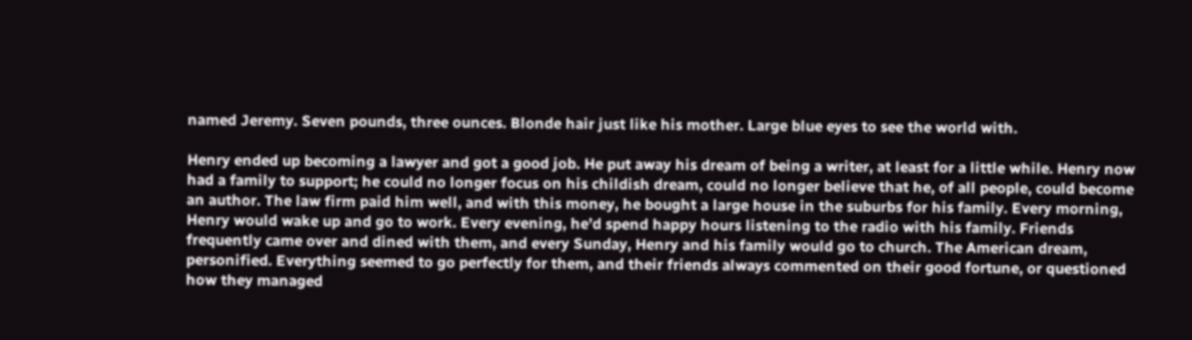named Jeremy. Seven pounds, three ounces. Blonde hair just like his mother. Large blue eyes to see the world with.

Henry ended up becoming a lawyer and got a good job. He put away his dream of being a writer, at least for a little while. Henry now had a family to support; he could no longer focus on his childish dream, could no longer believe that he, of all people, could become an author. The law firm paid him well, and with this money, he bought a large house in the suburbs for his family. Every morning, Henry would wake up and go to work. Every evening, he’d spend happy hours listening to the radio with his family. Friends frequently came over and dined with them, and every Sunday, Henry and his family would go to church. The American dream, personified. Everything seemed to go perfectly for them, and their friends always commented on their good fortune, or questioned how they managed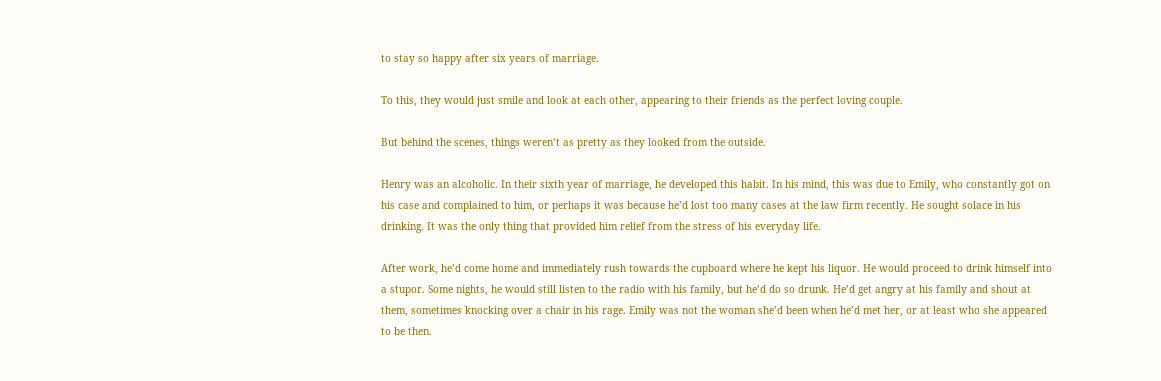to stay so happy after six years of marriage.

To this, they would just smile and look at each other, appearing to their friends as the perfect loving couple.

But behind the scenes, things weren’t as pretty as they looked from the outside.

Henry was an alcoholic. In their sixth year of marriage, he developed this habit. In his mind, this was due to Emily, who constantly got on his case and complained to him, or perhaps it was because he’d lost too many cases at the law firm recently. He sought solace in his drinking. It was the only thing that provided him relief from the stress of his everyday life.

After work, he’d come home and immediately rush towards the cupboard where he kept his liquor. He would proceed to drink himself into a stupor. Some nights, he would still listen to the radio with his family, but he’d do so drunk. He’d get angry at his family and shout at them, sometimes knocking over a chair in his rage. Emily was not the woman she’d been when he’d met her, or at least who she appeared to be then.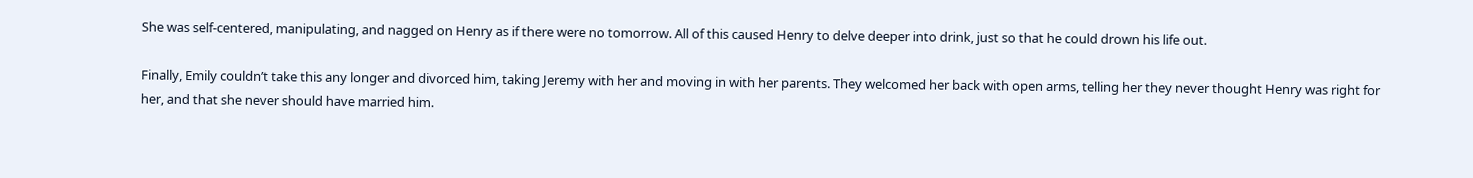She was self-centered, manipulating, and nagged on Henry as if there were no tomorrow. All of this caused Henry to delve deeper into drink, just so that he could drown his life out.

Finally, Emily couldn’t take this any longer and divorced him, taking Jeremy with her and moving in with her parents. They welcomed her back with open arms, telling her they never thought Henry was right for her, and that she never should have married him.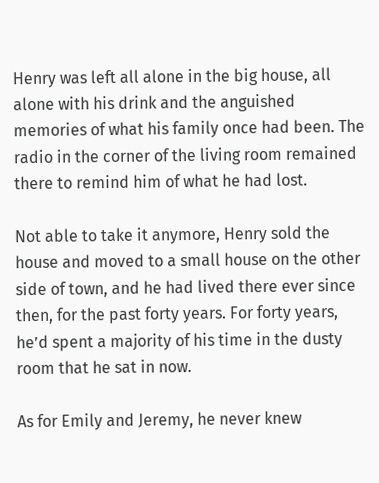Henry was left all alone in the big house, all alone with his drink and the anguished memories of what his family once had been. The radio in the corner of the living room remained there to remind him of what he had lost.

Not able to take it anymore, Henry sold the house and moved to a small house on the other side of town, and he had lived there ever since then, for the past forty years. For forty years, he’d spent a majority of his time in the dusty room that he sat in now.

As for Emily and Jeremy, he never knew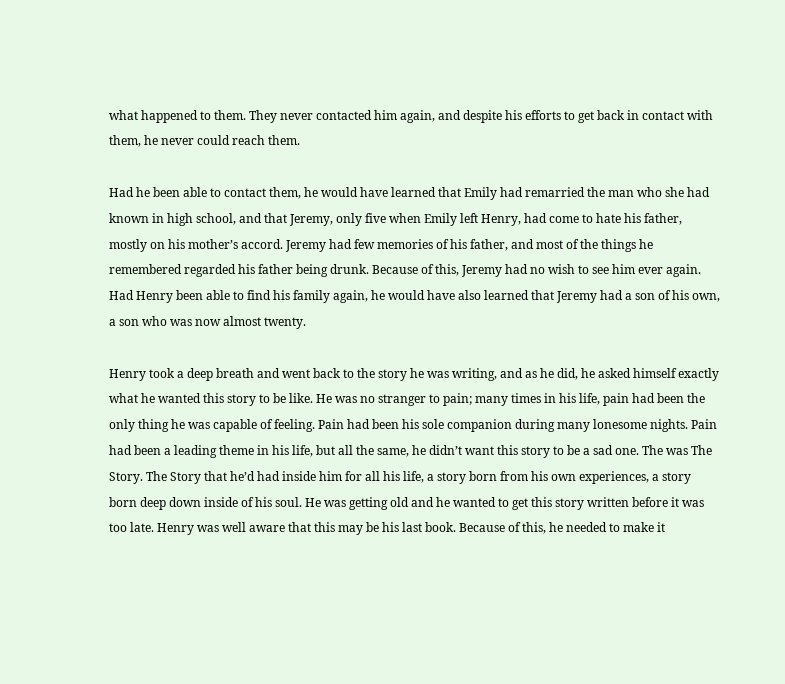what happened to them. They never contacted him again, and despite his efforts to get back in contact with them, he never could reach them.

Had he been able to contact them, he would have learned that Emily had remarried the man who she had known in high school, and that Jeremy, only five when Emily left Henry, had come to hate his father, mostly on his mother’s accord. Jeremy had few memories of his father, and most of the things he remembered regarded his father being drunk. Because of this, Jeremy had no wish to see him ever again. Had Henry been able to find his family again, he would have also learned that Jeremy had a son of his own, a son who was now almost twenty.

Henry took a deep breath and went back to the story he was writing, and as he did, he asked himself exactly what he wanted this story to be like. He was no stranger to pain; many times in his life, pain had been the only thing he was capable of feeling. Pain had been his sole companion during many lonesome nights. Pain had been a leading theme in his life, but all the same, he didn’t want this story to be a sad one. The was The Story. The Story that he’d had inside him for all his life, a story born from his own experiences, a story born deep down inside of his soul. He was getting old and he wanted to get this story written before it was too late. Henry was well aware that this may be his last book. Because of this, he needed to make it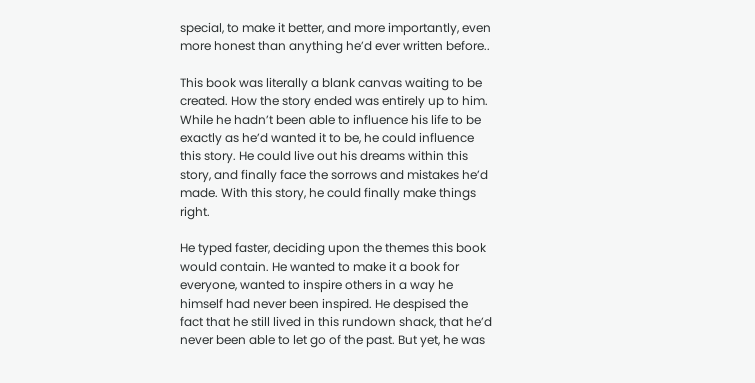special, to make it better, and more importantly, even more honest than anything he’d ever written before..

This book was literally a blank canvas waiting to be created. How the story ended was entirely up to him. While he hadn’t been able to influence his life to be exactly as he’d wanted it to be, he could influence this story. He could live out his dreams within this story, and finally face the sorrows and mistakes he’d made. With this story, he could finally make things right.

He typed faster, deciding upon the themes this book would contain. He wanted to make it a book for everyone, wanted to inspire others in a way he himself had never been inspired. He despised the fact that he still lived in this rundown shack, that he’d never been able to let go of the past. But yet, he was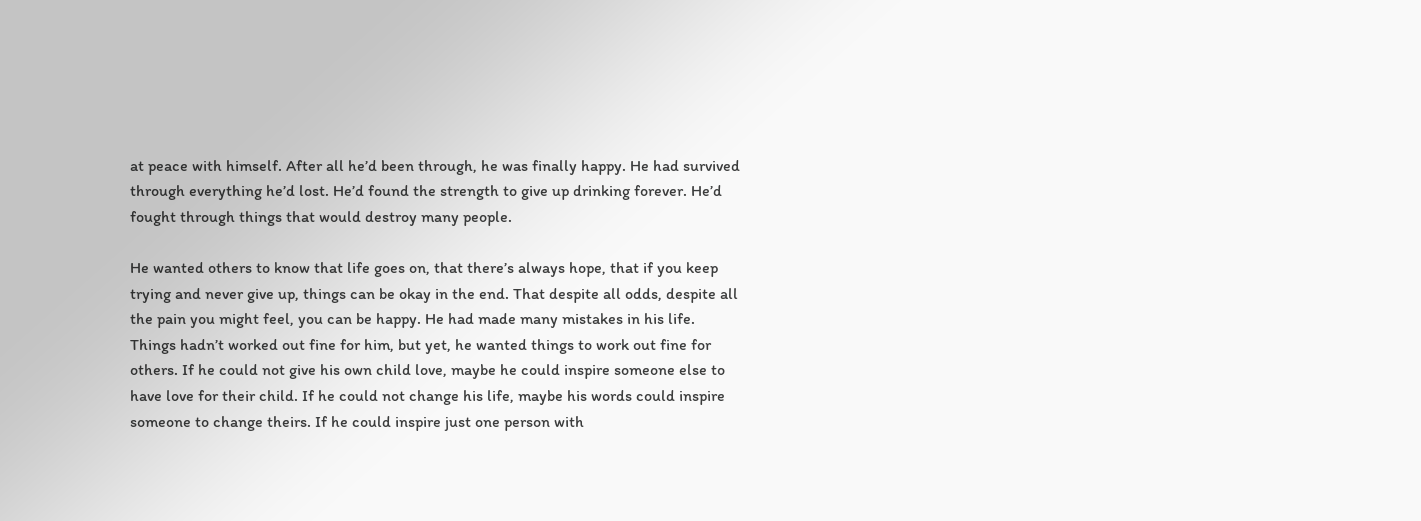at peace with himself. After all he’d been through, he was finally happy. He had survived through everything he’d lost. He’d found the strength to give up drinking forever. He’d fought through things that would destroy many people.

He wanted others to know that life goes on, that there’s always hope, that if you keep trying and never give up, things can be okay in the end. That despite all odds, despite all the pain you might feel, you can be happy. He had made many mistakes in his life. Things hadn’t worked out fine for him, but yet, he wanted things to work out fine for others. If he could not give his own child love, maybe he could inspire someone else to have love for their child. If he could not change his life, maybe his words could inspire someone to change theirs. If he could inspire just one person with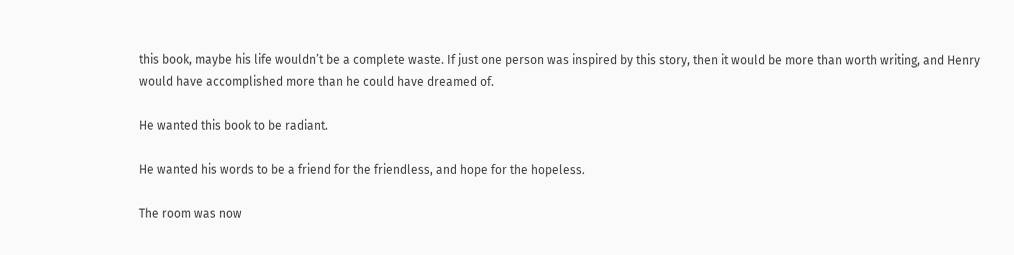this book, maybe his life wouldn’t be a complete waste. If just one person was inspired by this story, then it would be more than worth writing, and Henry would have accomplished more than he could have dreamed of.

He wanted this book to be radiant.

He wanted his words to be a friend for the friendless, and hope for the hopeless.

The room was now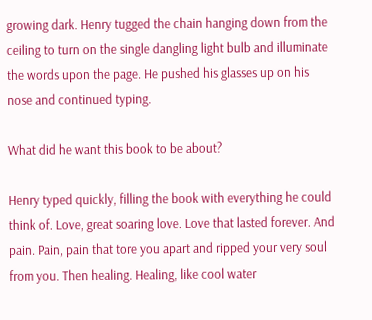growing dark. Henry tugged the chain hanging down from the ceiling to turn on the single dangling light bulb and illuminate the words upon the page. He pushed his glasses up on his nose and continued typing.

What did he want this book to be about?

Henry typed quickly, filling the book with everything he could think of. Love, great soaring love. Love that lasted forever. And pain. Pain, pain that tore you apart and ripped your very soul from you. Then healing. Healing, like cool water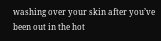washing over your skin after you’ve been out in the hot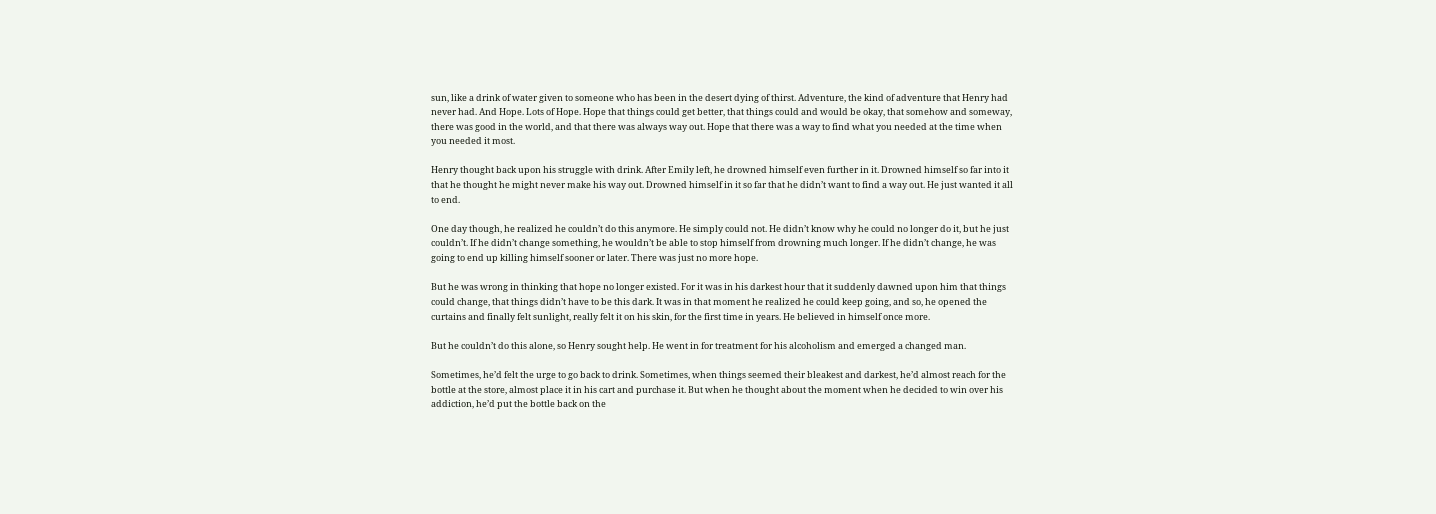sun, like a drink of water given to someone who has been in the desert dying of thirst. Adventure, the kind of adventure that Henry had never had. And Hope. Lots of Hope. Hope that things could get better, that things could and would be okay, that somehow and someway, there was good in the world, and that there was always way out. Hope that there was a way to find what you needed at the time when you needed it most.

Henry thought back upon his struggle with drink. After Emily left, he drowned himself even further in it. Drowned himself so far into it that he thought he might never make his way out. Drowned himself in it so far that he didn’t want to find a way out. He just wanted it all to end.

One day though, he realized he couldn’t do this anymore. He simply could not. He didn’t know why he could no longer do it, but he just couldn’t. If he didn’t change something, he wouldn’t be able to stop himself from drowning much longer. If he didn’t change, he was going to end up killing himself sooner or later. There was just no more hope.

But he was wrong in thinking that hope no longer existed. For it was in his darkest hour that it suddenly dawned upon him that things could change, that things didn’t have to be this dark. It was in that moment he realized he could keep going, and so, he opened the curtains and finally felt sunlight, really felt it on his skin, for the first time in years. He believed in himself once more.

But he couldn’t do this alone, so Henry sought help. He went in for treatment for his alcoholism and emerged a changed man.

Sometimes, he’d felt the urge to go back to drink. Sometimes, when things seemed their bleakest and darkest, he’d almost reach for the bottle at the store, almost place it in his cart and purchase it. But when he thought about the moment when he decided to win over his addiction, he’d put the bottle back on the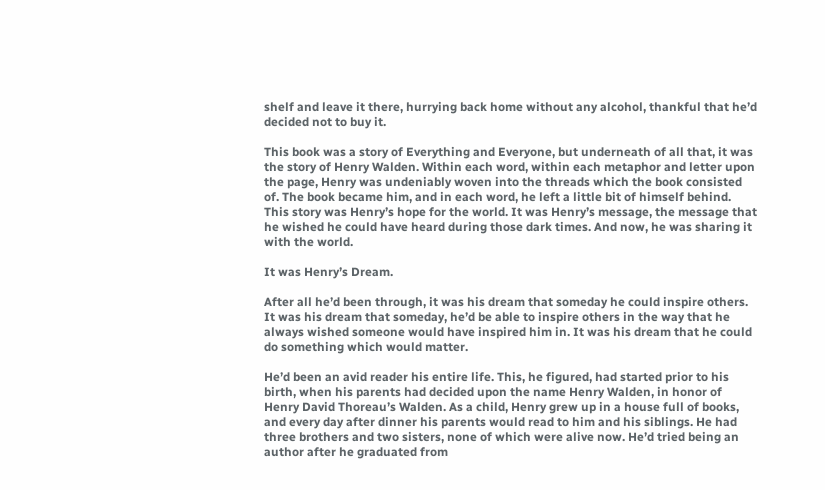shelf and leave it there, hurrying back home without any alcohol, thankful that he’d decided not to buy it.

This book was a story of Everything and Everyone, but underneath of all that, it was the story of Henry Walden. Within each word, within each metaphor and letter upon the page, Henry was undeniably woven into the threads which the book consisted of. The book became him, and in each word, he left a little bit of himself behind. This story was Henry’s hope for the world. It was Henry’s message, the message that he wished he could have heard during those dark times. And now, he was sharing it with the world.

It was Henry’s Dream.

After all he’d been through, it was his dream that someday he could inspire others. It was his dream that someday, he’d be able to inspire others in the way that he always wished someone would have inspired him in. It was his dream that he could do something which would matter.

He’d been an avid reader his entire life. This, he figured, had started prior to his birth, when his parents had decided upon the name Henry Walden, in honor of Henry David Thoreau’s Walden. As a child, Henry grew up in a house full of books, and every day after dinner his parents would read to him and his siblings. He had three brothers and two sisters, none of which were alive now. He’d tried being an author after he graduated from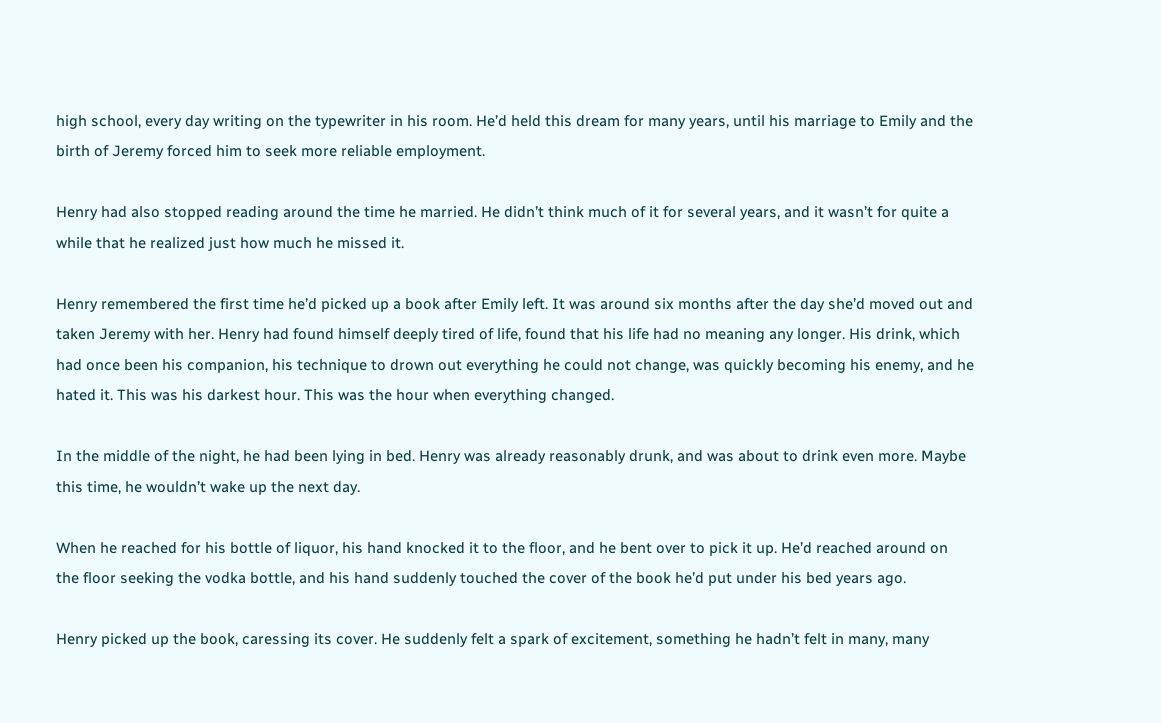high school, every day writing on the typewriter in his room. He’d held this dream for many years, until his marriage to Emily and the birth of Jeremy forced him to seek more reliable employment.

Henry had also stopped reading around the time he married. He didn’t think much of it for several years, and it wasn’t for quite a while that he realized just how much he missed it.

Henry remembered the first time he’d picked up a book after Emily left. It was around six months after the day she’d moved out and taken Jeremy with her. Henry had found himself deeply tired of life, found that his life had no meaning any longer. His drink, which had once been his companion, his technique to drown out everything he could not change, was quickly becoming his enemy, and he hated it. This was his darkest hour. This was the hour when everything changed.

In the middle of the night, he had been lying in bed. Henry was already reasonably drunk, and was about to drink even more. Maybe this time, he wouldn’t wake up the next day.

When he reached for his bottle of liquor, his hand knocked it to the floor, and he bent over to pick it up. He’d reached around on the floor seeking the vodka bottle, and his hand suddenly touched the cover of the book he’d put under his bed years ago.

Henry picked up the book, caressing its cover. He suddenly felt a spark of excitement, something he hadn’t felt in many, many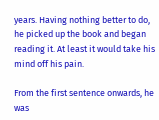years. Having nothing better to do, he picked up the book and began reading it. At least it would take his mind off his pain.

From the first sentence onwards, he was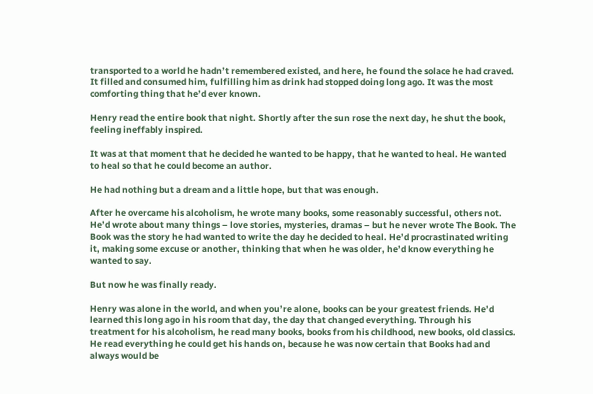transported to a world he hadn’t remembered existed, and here, he found the solace he had craved. It filled and consumed him, fulfilling him as drink had stopped doing long ago. It was the most comforting thing that he’d ever known.

Henry read the entire book that night. Shortly after the sun rose the next day, he shut the book, feeling ineffably inspired.

It was at that moment that he decided he wanted to be happy, that he wanted to heal. He wanted to heal so that he could become an author.

He had nothing but a dream and a little hope, but that was enough.

After he overcame his alcoholism, he wrote many books, some reasonably successful, others not. He’d wrote about many things – love stories, mysteries, dramas – but he never wrote The Book. The Book was the story he had wanted to write the day he decided to heal. He’d procrastinated writing it, making some excuse or another, thinking that when he was older, he’d know everything he wanted to say.

But now he was finally ready.

Henry was alone in the world, and when you’re alone, books can be your greatest friends. He’d learned this long ago in his room that day, the day that changed everything. Through his treatment for his alcoholism, he read many books, books from his childhood, new books, old classics. He read everything he could get his hands on, because he was now certain that Books had and always would be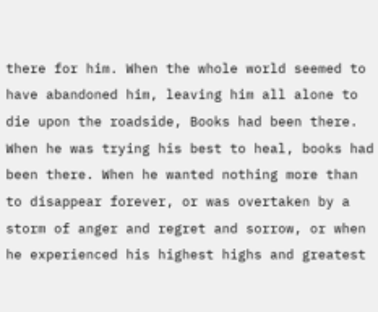there for him. When the whole world seemed to have abandoned him, leaving him all alone to die upon the roadside, Books had been there. When he was trying his best to heal, books had been there. When he wanted nothing more than to disappear forever, or was overtaken by a storm of anger and regret and sorrow, or when he experienced his highest highs and greatest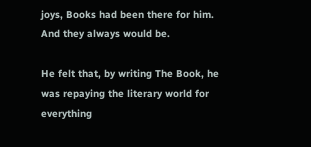joys, Books had been there for him. And they always would be.

He felt that, by writing The Book, he was repaying the literary world for everything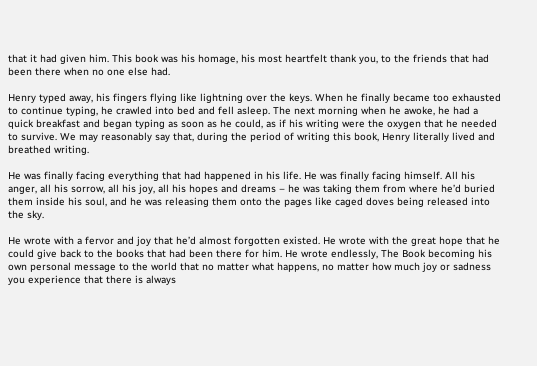that it had given him. This book was his homage, his most heartfelt thank you, to the friends that had been there when no one else had.

Henry typed away, his fingers flying like lightning over the keys. When he finally became too exhausted to continue typing, he crawled into bed and fell asleep. The next morning when he awoke, he had a quick breakfast and began typing as soon as he could, as if his writing were the oxygen that he needed to survive. We may reasonably say that, during the period of writing this book, Henry literally lived and breathed writing.

He was finally facing everything that had happened in his life. He was finally facing himself. All his anger, all his sorrow, all his joy, all his hopes and dreams – he was taking them from where he’d buried them inside his soul, and he was releasing them onto the pages like caged doves being released into the sky.

He wrote with a fervor and joy that he’d almost forgotten existed. He wrote with the great hope that he could give back to the books that had been there for him. He wrote endlessly, The Book becoming his own personal message to the world that no matter what happens, no matter how much joy or sadness you experience that there is always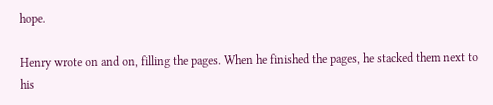hope.

Henry wrote on and on, filling the pages. When he finished the pages, he stacked them next to his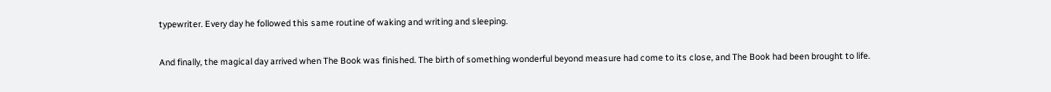typewriter. Every day he followed this same routine of waking and writing and sleeping.

And finally, the magical day arrived when The Book was finished. The birth of something wonderful beyond measure had come to its close, and The Book had been brought to life.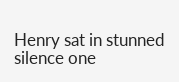Henry sat in stunned silence one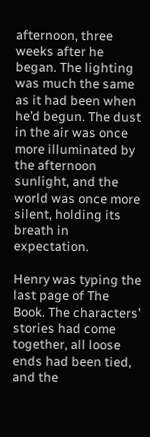afternoon, three weeks after he began. The lighting was much the same as it had been when he’d begun. The dust in the air was once more illuminated by the afternoon sunlight, and the world was once more silent, holding its breath in expectation.

Henry was typing the last page of The Book. The characters’ stories had come together, all loose ends had been tied, and the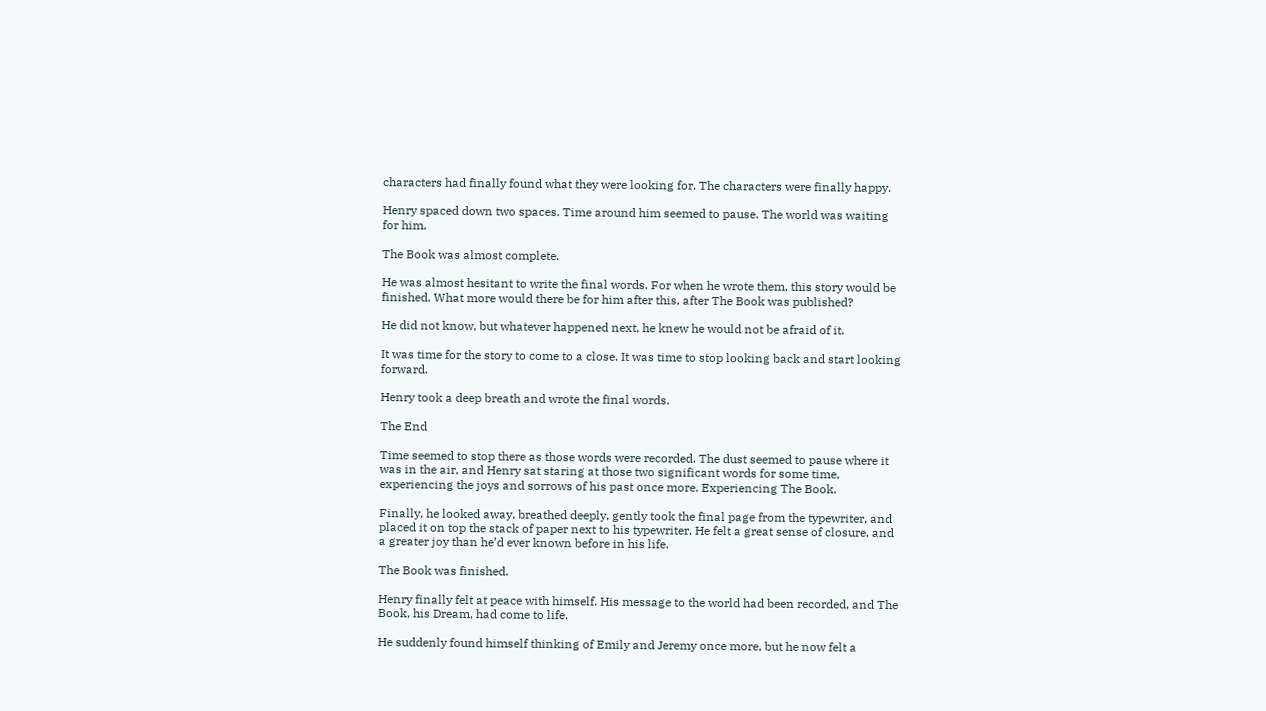characters had finally found what they were looking for. The characters were finally happy.

Henry spaced down two spaces. Time around him seemed to pause. The world was waiting for him.

The Book was almost complete.

He was almost hesitant to write the final words. For when he wrote them, this story would be finished. What more would there be for him after this, after The Book was published?

He did not know, but whatever happened next, he knew he would not be afraid of it.

It was time for the story to come to a close. It was time to stop looking back and start looking forward.

Henry took a deep breath and wrote the final words.

The End

Time seemed to stop there as those words were recorded. The dust seemed to pause where it was in the air, and Henry sat staring at those two significant words for some time, experiencing the joys and sorrows of his past once more. Experiencing The Book.

Finally, he looked away, breathed deeply, gently took the final page from the typewriter, and placed it on top the stack of paper next to his typewriter. He felt a great sense of closure, and a greater joy than he’d ever known before in his life.

The Book was finished.

Henry finally felt at peace with himself. His message to the world had been recorded, and The Book, his Dream, had come to life.

He suddenly found himself thinking of Emily and Jeremy once more, but he now felt a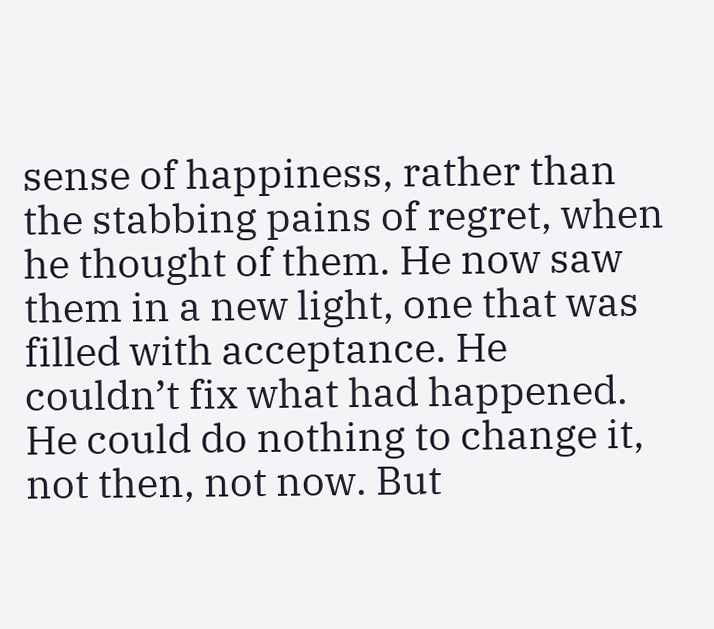sense of happiness, rather than the stabbing pains of regret, when he thought of them. He now saw them in a new light, one that was filled with acceptance. He couldn’t fix what had happened. He could do nothing to change it, not then, not now. But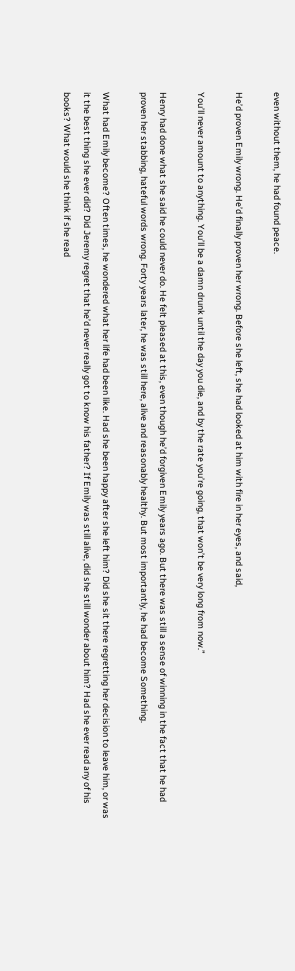even without them, he had found peace.

He’d proven Emily wrong. He’d finally proven her wrong. Before she left, she had looked at him with fire in her eyes, and said,

You’ll never amount to anything. You’ll be a damn drunk until the day you die, and by the rate you’re going, that won’t be very long from now.”

Henry had done what she said he could never do. He felt pleased at this, even though he’d forgiven Emily years ago. But there was still a sense of winning in the fact that he had proven her stabbing, hateful words wrong. Forty years later, he was still here, alive and reasonably healthy. But most importantly, he had become Something.

What had Emily become? Often times, he wondered what her life had been like. Had she been happy after she left him? Did she sit there regretting her decision to leave him, or was it the best thing she ever did? Did Jeremy regret that he’d never really got to know his father? If Emily was still alive, did she still wonder about him? Had she ever read any of his books? What would she think if she read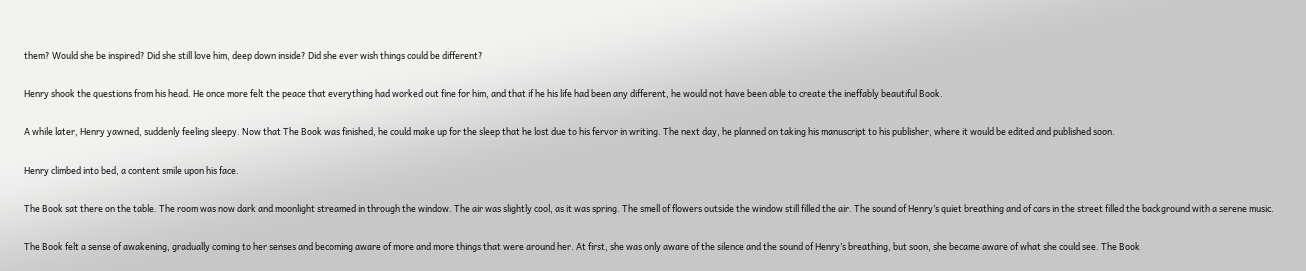them? Would she be inspired? Did she still love him, deep down inside? Did she ever wish things could be different?

Henry shook the questions from his head. He once more felt the peace that everything had worked out fine for him, and that if he his life had been any different, he would not have been able to create the ineffably beautiful Book.

A while later, Henry yawned, suddenly feeling sleepy. Now that The Book was finished, he could make up for the sleep that he lost due to his fervor in writing. The next day, he planned on taking his manuscript to his publisher, where it would be edited and published soon.

Henry climbed into bed, a content smile upon his face.

The Book sat there on the table. The room was now dark and moonlight streamed in through the window. The air was slightly cool, as it was spring. The smell of flowers outside the window still filled the air. The sound of Henry’s quiet breathing and of cars in the street filled the background with a serene music.

The Book felt a sense of awakening, gradually coming to her senses and becoming aware of more and more things that were around her. At first, she was only aware of the silence and the sound of Henry’s breathing, but soon, she became aware of what she could see. The Book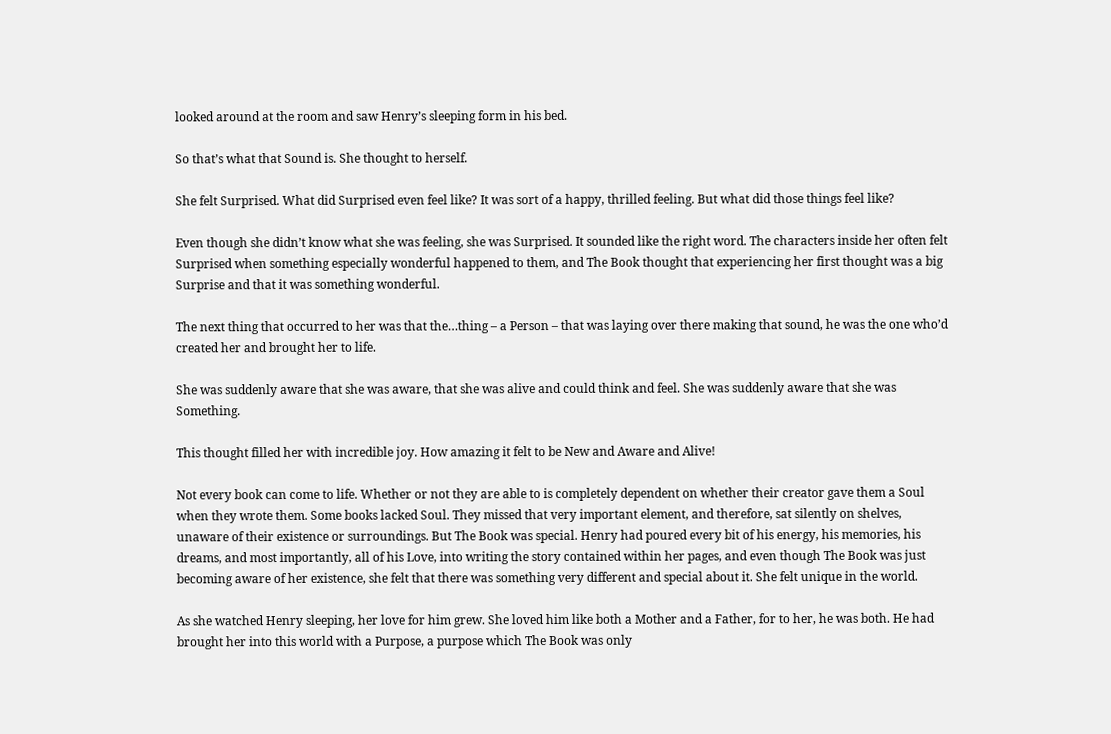looked around at the room and saw Henry’s sleeping form in his bed.

So that’s what that Sound is. She thought to herself.

She felt Surprised. What did Surprised even feel like? It was sort of a happy, thrilled feeling. But what did those things feel like?

Even though she didn’t know what she was feeling, she was Surprised. It sounded like the right word. The characters inside her often felt Surprised when something especially wonderful happened to them, and The Book thought that experiencing her first thought was a big Surprise and that it was something wonderful.

The next thing that occurred to her was that the…thing – a Person – that was laying over there making that sound, he was the one who’d created her and brought her to life.

She was suddenly aware that she was aware, that she was alive and could think and feel. She was suddenly aware that she was Something.

This thought filled her with incredible joy. How amazing it felt to be New and Aware and Alive!

Not every book can come to life. Whether or not they are able to is completely dependent on whether their creator gave them a Soul when they wrote them. Some books lacked Soul. They missed that very important element, and therefore, sat silently on shelves, unaware of their existence or surroundings. But The Book was special. Henry had poured every bit of his energy, his memories, his dreams, and most importantly, all of his Love, into writing the story contained within her pages, and even though The Book was just becoming aware of her existence, she felt that there was something very different and special about it. She felt unique in the world.

As she watched Henry sleeping, her love for him grew. She loved him like both a Mother and a Father, for to her, he was both. He had brought her into this world with a Purpose, a purpose which The Book was only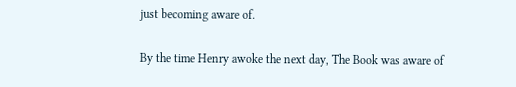just becoming aware of.

By the time Henry awoke the next day, The Book was aware of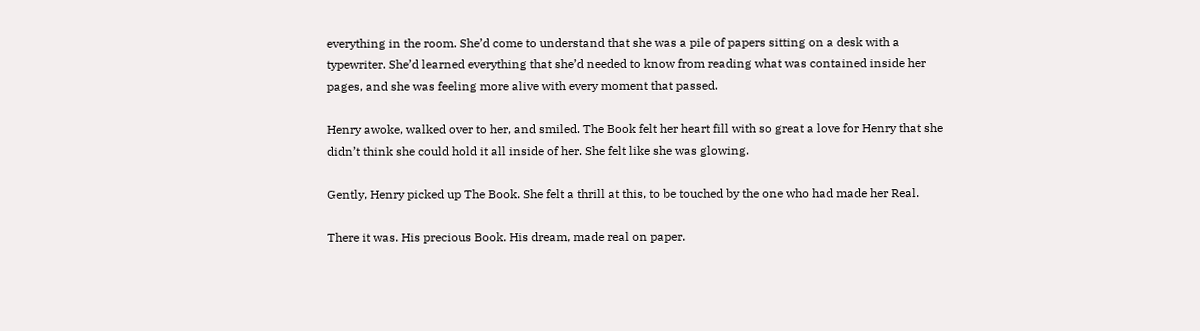everything in the room. She’d come to understand that she was a pile of papers sitting on a desk with a typewriter. She’d learned everything that she’d needed to know from reading what was contained inside her pages, and she was feeling more alive with every moment that passed.

Henry awoke, walked over to her, and smiled. The Book felt her heart fill with so great a love for Henry that she didn’t think she could hold it all inside of her. She felt like she was glowing.

Gently, Henry picked up The Book. She felt a thrill at this, to be touched by the one who had made her Real.

There it was. His precious Book. His dream, made real on paper.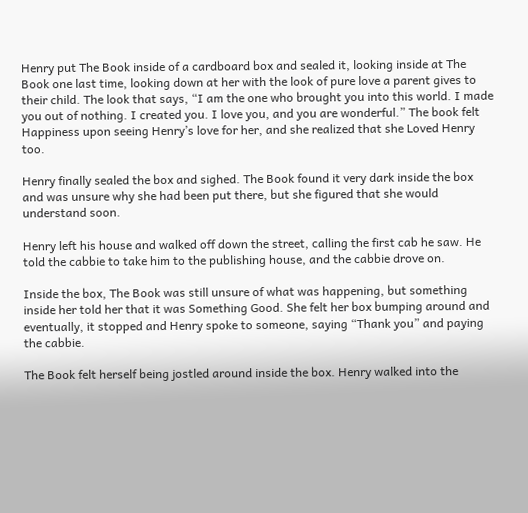Henry put The Book inside of a cardboard box and sealed it, looking inside at The Book one last time, looking down at her with the look of pure love a parent gives to their child. The look that says, “I am the one who brought you into this world. I made you out of nothing. I created you. I love you, and you are wonderful.” The book felt Happiness upon seeing Henry’s love for her, and she realized that she Loved Henry too.

Henry finally sealed the box and sighed. The Book found it very dark inside the box and was unsure why she had been put there, but she figured that she would understand soon.

Henry left his house and walked off down the street, calling the first cab he saw. He told the cabbie to take him to the publishing house, and the cabbie drove on.

Inside the box, The Book was still unsure of what was happening, but something inside her told her that it was Something Good. She felt her box bumping around and eventually, it stopped and Henry spoke to someone, saying “Thank you” and paying the cabbie.

The Book felt herself being jostled around inside the box. Henry walked into the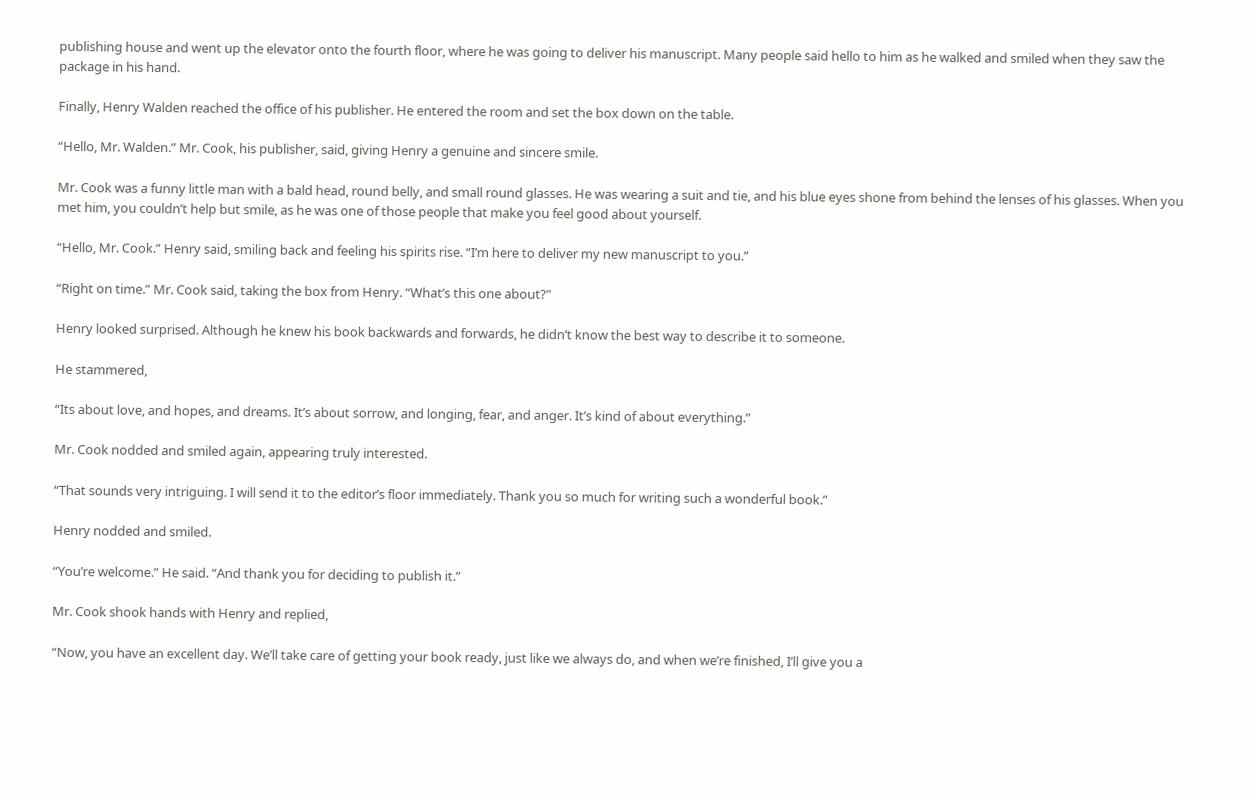publishing house and went up the elevator onto the fourth floor, where he was going to deliver his manuscript. Many people said hello to him as he walked and smiled when they saw the package in his hand.

Finally, Henry Walden reached the office of his publisher. He entered the room and set the box down on the table.

“Hello, Mr. Walden.” Mr. Cook, his publisher, said, giving Henry a genuine and sincere smile.

Mr. Cook was a funny little man with a bald head, round belly, and small round glasses. He was wearing a suit and tie, and his blue eyes shone from behind the lenses of his glasses. When you met him, you couldn’t help but smile, as he was one of those people that make you feel good about yourself.

“Hello, Mr. Cook.” Henry said, smiling back and feeling his spirits rise. “I’m here to deliver my new manuscript to you.”

“Right on time.” Mr. Cook said, taking the box from Henry. “What’s this one about?”

Henry looked surprised. Although he knew his book backwards and forwards, he didn’t know the best way to describe it to someone.

He stammered,

“Its about love, and hopes, and dreams. It’s about sorrow, and longing, fear, and anger. It’s kind of about everything.”

Mr. Cook nodded and smiled again, appearing truly interested.

“That sounds very intriguing. I will send it to the editor’s floor immediately. Thank you so much for writing such a wonderful book.”

Henry nodded and smiled.

“You’re welcome.” He said. “And thank you for deciding to publish it.”

Mr. Cook shook hands with Henry and replied,

“Now, you have an excellent day. We’ll take care of getting your book ready, just like we always do, and when we’re finished, I’ll give you a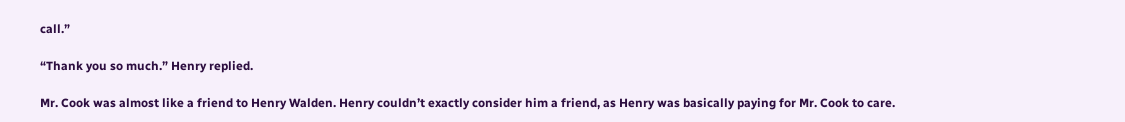call.”

“Thank you so much.” Henry replied.

Mr. Cook was almost like a friend to Henry Walden. Henry couldn’t exactly consider him a friend, as Henry was basically paying for Mr. Cook to care.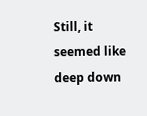Still, it seemed like deep down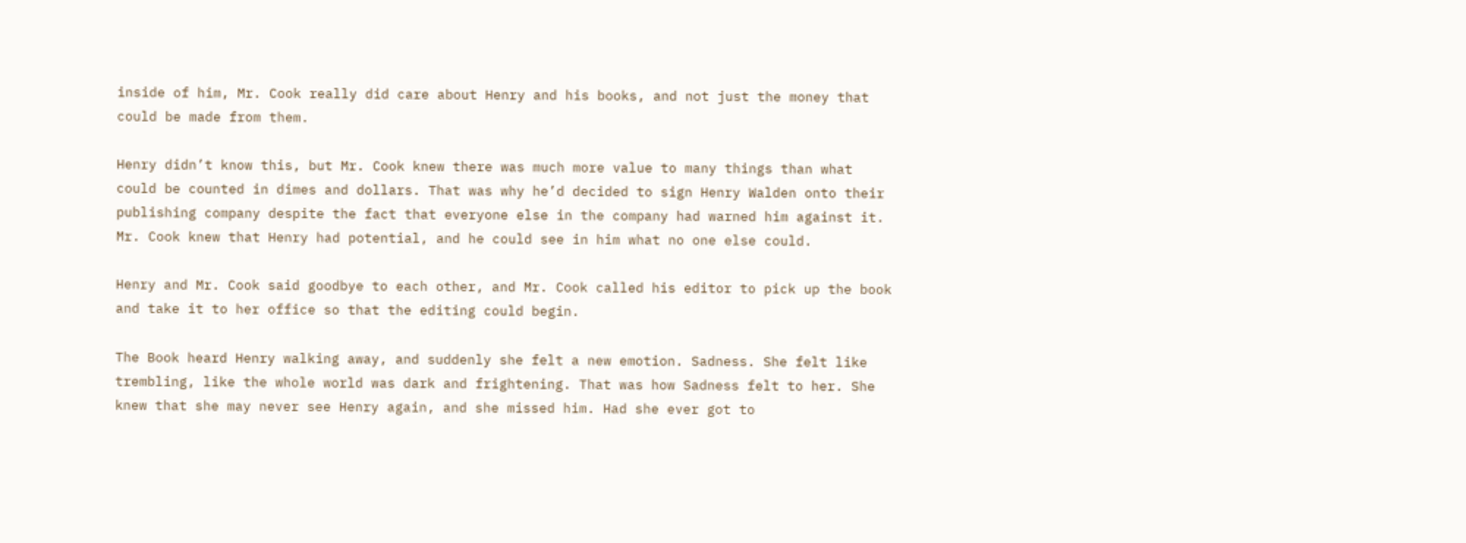inside of him, Mr. Cook really did care about Henry and his books, and not just the money that could be made from them.

Henry didn’t know this, but Mr. Cook knew there was much more value to many things than what could be counted in dimes and dollars. That was why he’d decided to sign Henry Walden onto their publishing company despite the fact that everyone else in the company had warned him against it. Mr. Cook knew that Henry had potential, and he could see in him what no one else could.

Henry and Mr. Cook said goodbye to each other, and Mr. Cook called his editor to pick up the book and take it to her office so that the editing could begin.

The Book heard Henry walking away, and suddenly she felt a new emotion. Sadness. She felt like trembling, like the whole world was dark and frightening. That was how Sadness felt to her. She knew that she may never see Henry again, and she missed him. Had she ever got to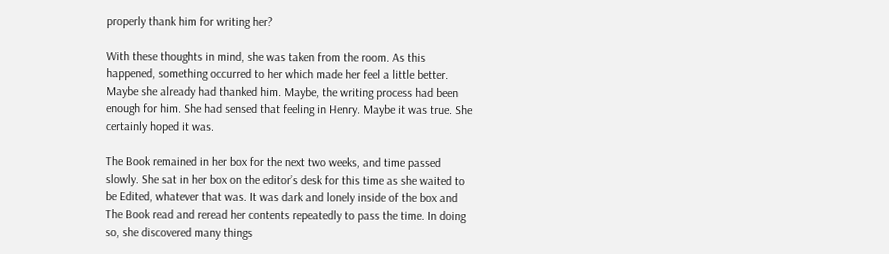properly thank him for writing her?

With these thoughts in mind, she was taken from the room. As this happened, something occurred to her which made her feel a little better. Maybe she already had thanked him. Maybe, the writing process had been enough for him. She had sensed that feeling in Henry. Maybe it was true. She certainly hoped it was.

The Book remained in her box for the next two weeks, and time passed slowly. She sat in her box on the editor’s desk for this time as she waited to be Edited, whatever that was. It was dark and lonely inside of the box and The Book read and reread her contents repeatedly to pass the time. In doing so, she discovered many things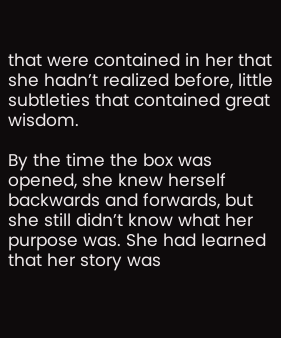that were contained in her that she hadn’t realized before, little subtleties that contained great wisdom.

By the time the box was opened, she knew herself backwards and forwards, but she still didn’t know what her purpose was. She had learned that her story was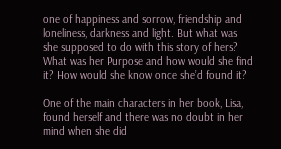one of happiness and sorrow, friendship and loneliness, darkness and light. But what was she supposed to do with this story of hers? What was her Purpose and how would she find it? How would she know once she’d found it?

One of the main characters in her book, Lisa, found herself and there was no doubt in her mind when she did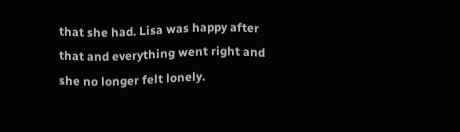that she had. Lisa was happy after that and everything went right and she no longer felt lonely.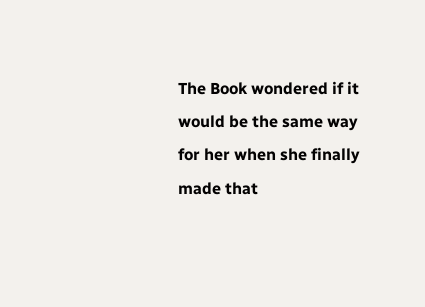The Book wondered if it would be the same way for her when she finally made that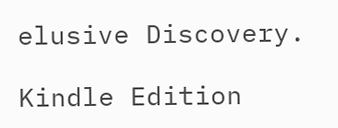elusive Discovery.

Kindle Edition